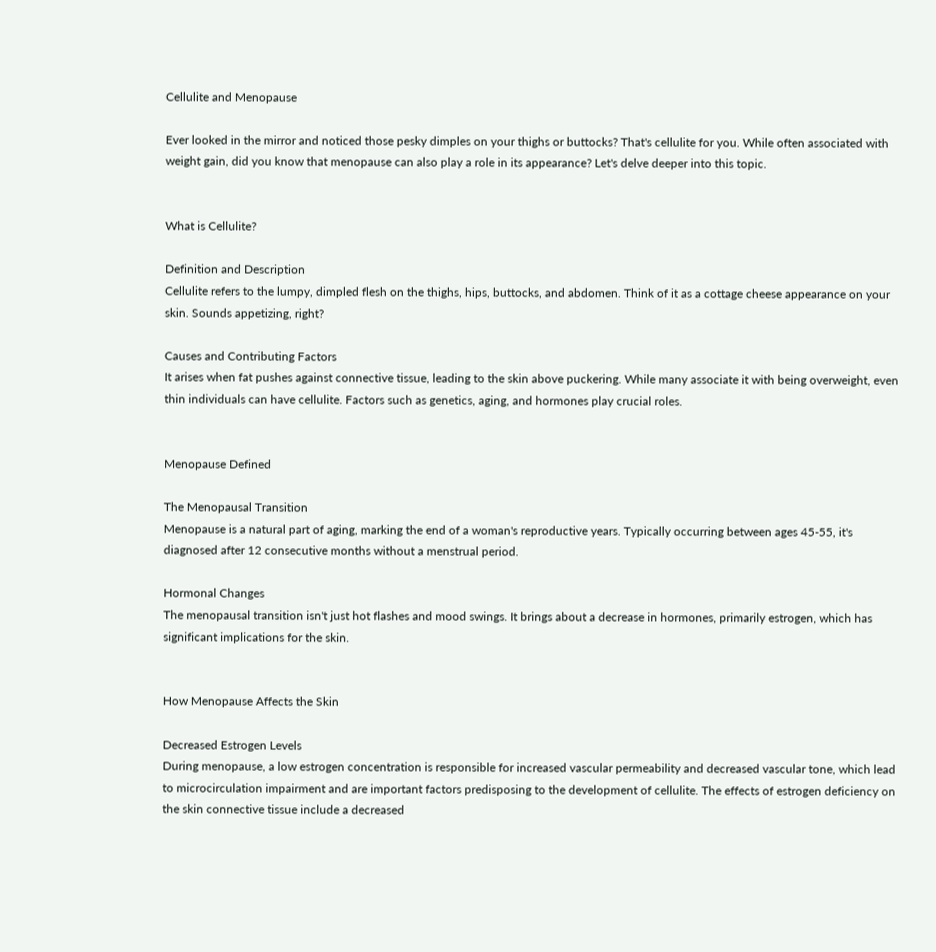Cellulite and Menopause

Ever looked in the mirror and noticed those pesky dimples on your thighs or buttocks? That's cellulite for you. While often associated with weight gain, did you know that menopause can also play a role in its appearance? Let's delve deeper into this topic.


What is Cellulite?

Definition and Description
Cellulite refers to the lumpy, dimpled flesh on the thighs, hips, buttocks, and abdomen. Think of it as a cottage cheese appearance on your skin. Sounds appetizing, right?

Causes and Contributing Factors
It arises when fat pushes against connective tissue, leading to the skin above puckering. While many associate it with being overweight, even thin individuals can have cellulite. Factors such as genetics, aging, and hormones play crucial roles.


Menopause Defined

The Menopausal Transition
Menopause is a natural part of aging, marking the end of a woman's reproductive years. Typically occurring between ages 45-55, it's diagnosed after 12 consecutive months without a menstrual period.

Hormonal Changes
The menopausal transition isn't just hot flashes and mood swings. It brings about a decrease in hormones, primarily estrogen, which has significant implications for the skin.


How Menopause Affects the Skin

Decreased Estrogen Levels
During menopause, a low estrogen concentration is responsible for increased vascular permeability and decreased vascular tone, which lead to microcirculation impairment and are important factors predisposing to the development of cellulite. The effects of estrogen deficiency on the skin connective tissue include a decreased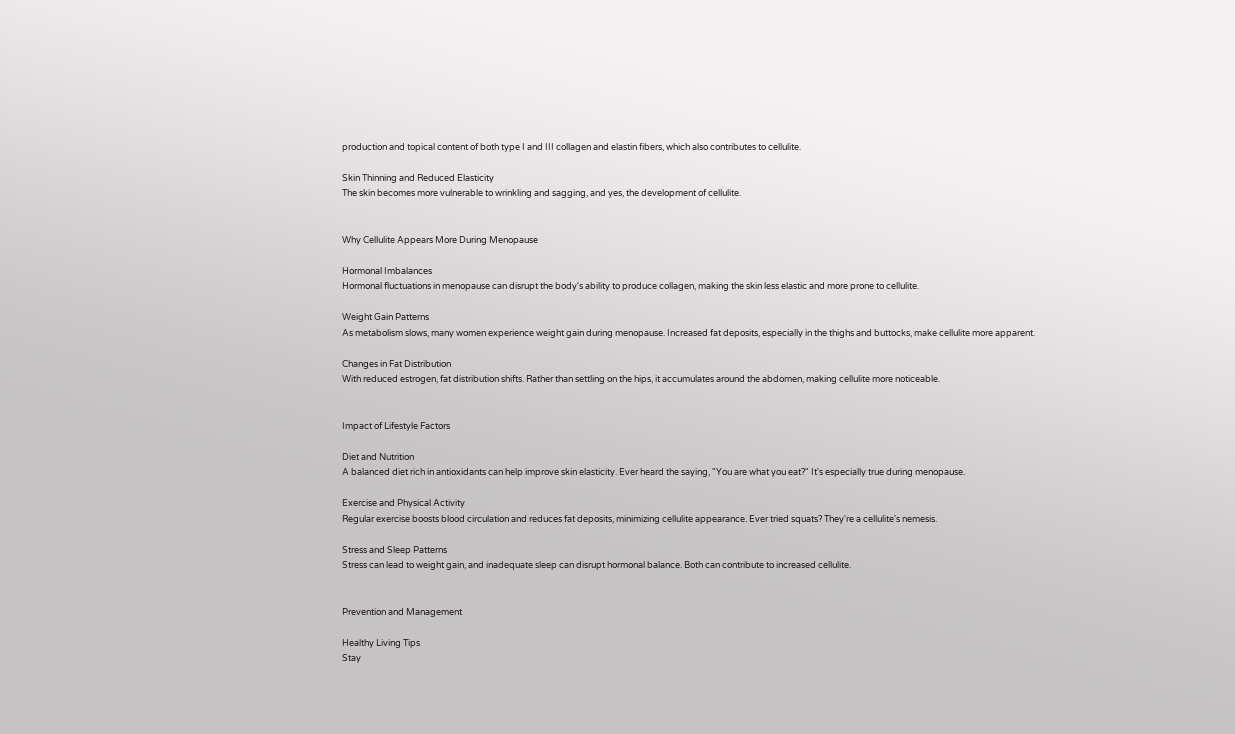production and topical content of both type I and III collagen and elastin fibers, which also contributes to cellulite.

Skin Thinning and Reduced Elasticity
The skin becomes more vulnerable to wrinkling and sagging, and yes, the development of cellulite.


Why Cellulite Appears More During Menopause

Hormonal Imbalances
Hormonal fluctuations in menopause can disrupt the body's ability to produce collagen, making the skin less elastic and more prone to cellulite.

Weight Gain Patterns
As metabolism slows, many women experience weight gain during menopause. Increased fat deposits, especially in the thighs and buttocks, make cellulite more apparent.

Changes in Fat Distribution
With reduced estrogen, fat distribution shifts. Rather than settling on the hips, it accumulates around the abdomen, making cellulite more noticeable.


Impact of Lifestyle Factors

Diet and Nutrition
A balanced diet rich in antioxidants can help improve skin elasticity. Ever heard the saying, "You are what you eat?" It's especially true during menopause.

Exercise and Physical Activity
Regular exercise boosts blood circulation and reduces fat deposits, minimizing cellulite appearance. Ever tried squats? They're a cellulite's nemesis.

Stress and Sleep Patterns
Stress can lead to weight gain, and inadequate sleep can disrupt hormonal balance. Both can contribute to increased cellulite.


Prevention and Management

Healthy Living Tips
Stay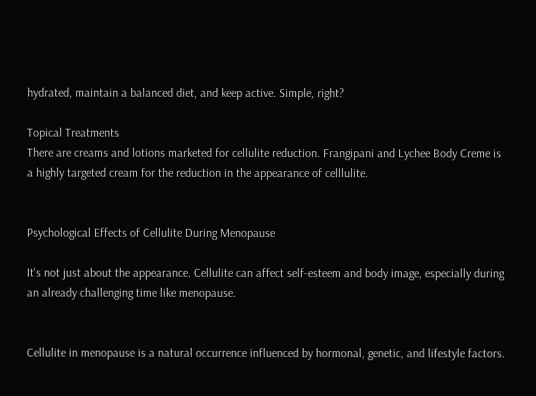hydrated, maintain a balanced diet, and keep active. Simple, right?

Topical Treatments
There are creams and lotions marketed for cellulite reduction. Frangipani and Lychee Body Creme is a highly targeted cream for the reduction in the appearance of celllulite.


Psychological Effects of Cellulite During Menopause

It's not just about the appearance. Cellulite can affect self-esteem and body image, especially during an already challenging time like menopause.


Cellulite in menopause is a natural occurrence influenced by hormonal, genetic, and lifestyle factors.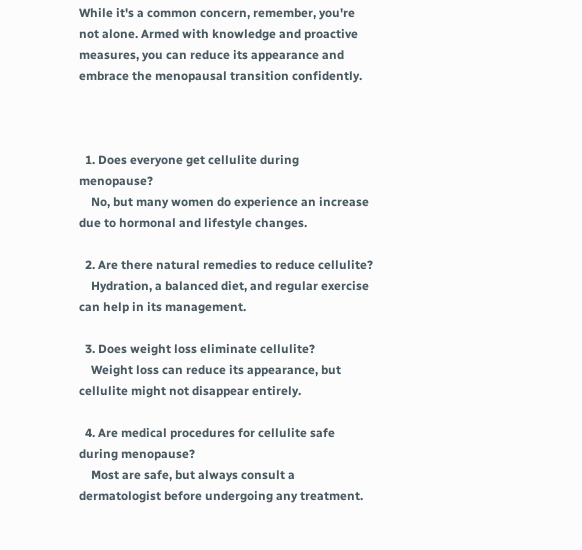While it's a common concern, remember, you're not alone. Armed with knowledge and proactive measures, you can reduce its appearance and embrace the menopausal transition confidently.



  1. Does everyone get cellulite during menopause?
    No, but many women do experience an increase due to hormonal and lifestyle changes.

  2. Are there natural remedies to reduce cellulite?
    Hydration, a balanced diet, and regular exercise can help in its management.

  3. Does weight loss eliminate cellulite?
    Weight loss can reduce its appearance, but cellulite might not disappear entirely.

  4. Are medical procedures for cellulite safe during menopause?
    Most are safe, but always consult a dermatologist before undergoing any treatment.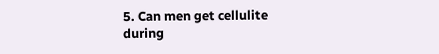5. Can men get cellulite during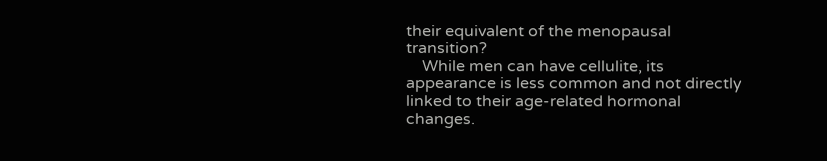their equivalent of the menopausal transition?
    While men can have cellulite, its appearance is less common and not directly linked to their age-related hormonal changes.